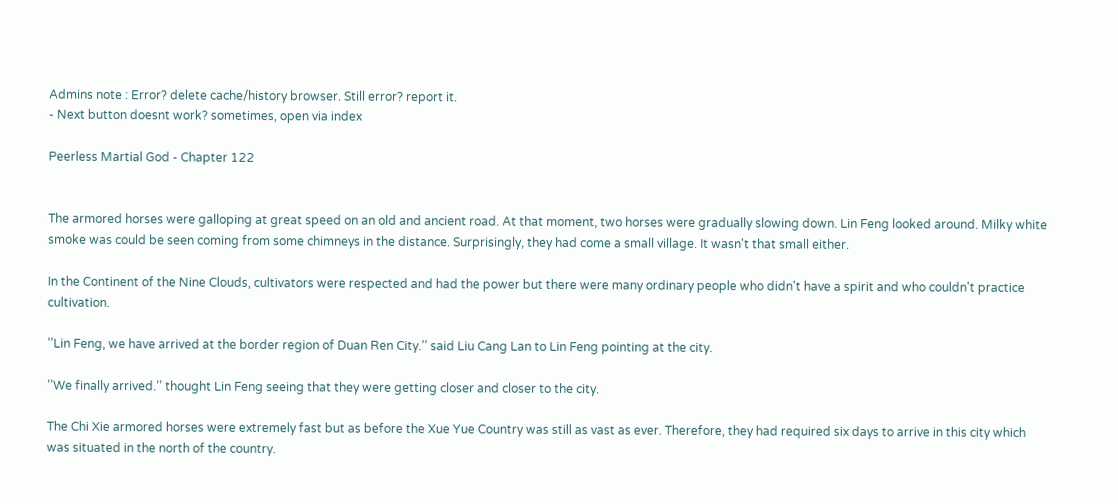Admins note : Error? delete cache/history browser. Still error? report it.
- Next button doesnt work? sometimes, open via index

Peerless Martial God - Chapter 122


The armored horses were galloping at great speed on an old and ancient road. At that moment, two horses were gradually slowing down. Lin Feng looked around. Milky white smoke was could be seen coming from some chimneys in the distance. Surprisingly, they had come a small village. It wasn't that small either.

In the Continent of the Nine Clouds, cultivators were respected and had the power but there were many ordinary people who didn't have a spirit and who couldn't practice cultivation.

’’Lin Feng, we have arrived at the border region of Duan Ren City.’’ said Liu Cang Lan to Lin Feng pointing at the city.

’’We finally arrived.’’ thought Lin Feng seeing that they were getting closer and closer to the city.

The Chi Xie armored horses were extremely fast but as before the Xue Yue Country was still as vast as ever. Therefore, they had required six days to arrive in this city which was situated in the north of the country.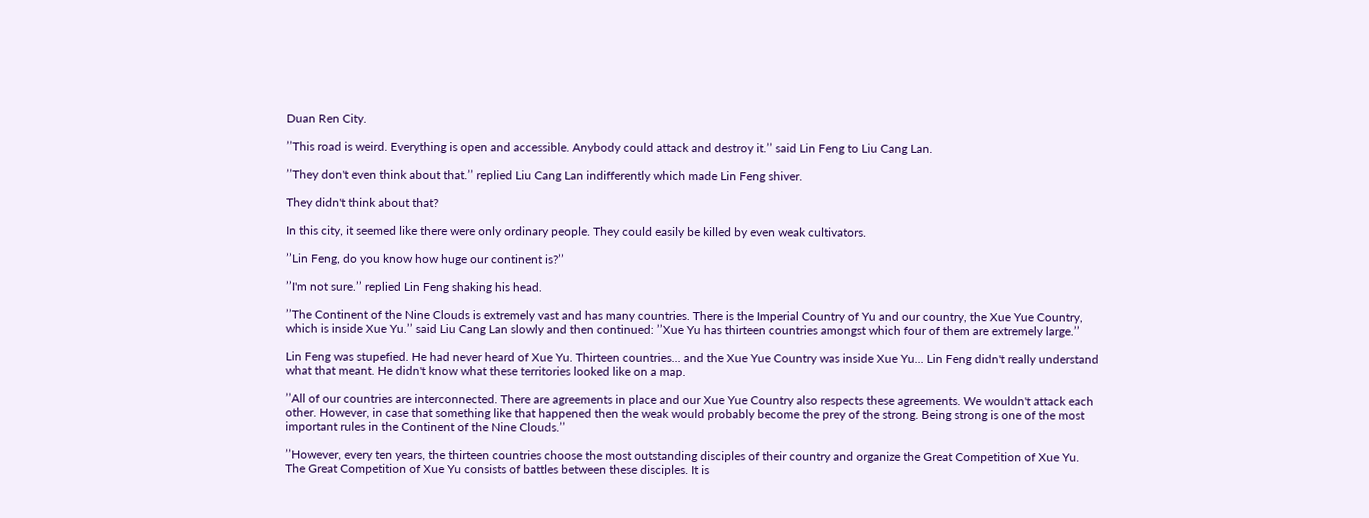Duan Ren City.

’’This road is weird. Everything is open and accessible. Anybody could attack and destroy it.’’ said Lin Feng to Liu Cang Lan.

’’They don't even think about that.’’ replied Liu Cang Lan indifferently which made Lin Feng shiver.

They didn't think about that?

In this city, it seemed like there were only ordinary people. They could easily be killed by even weak cultivators.

’’Lin Feng, do you know how huge our continent is?’’

’’I'm not sure.’’ replied Lin Feng shaking his head.

’’The Continent of the Nine Clouds is extremely vast and has many countries. There is the Imperial Country of Yu and our country, the Xue Yue Country, which is inside Xue Yu.’’ said Liu Cang Lan slowly and then continued: ’’Xue Yu has thirteen countries amongst which four of them are extremely large.’’

Lin Feng was stupefied. He had never heard of Xue Yu. Thirteen countries... and the Xue Yue Country was inside Xue Yu... Lin Feng didn't really understand what that meant. He didn't know what these territories looked like on a map.

’’All of our countries are interconnected. There are agreements in place and our Xue Yue Country also respects these agreements. We wouldn't attack each other. However, in case that something like that happened then the weak would probably become the prey of the strong. Being strong is one of the most important rules in the Continent of the Nine Clouds.’’

’’However, every ten years, the thirteen countries choose the most outstanding disciples of their country and organize the Great Competition of Xue Yu. The Great Competition of Xue Yu consists of battles between these disciples. It is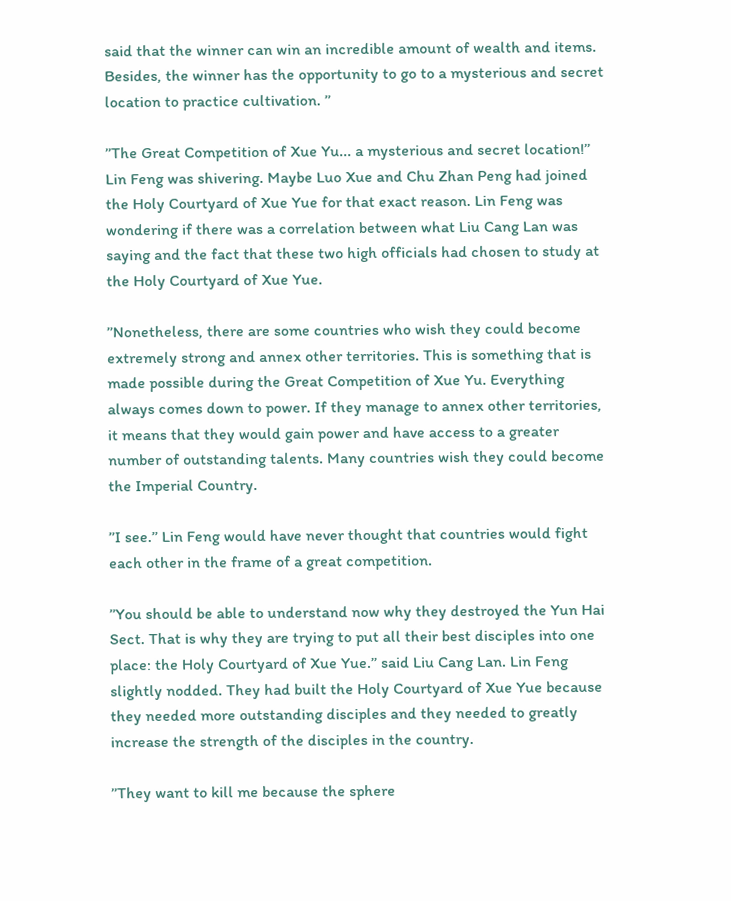said that the winner can win an incredible amount of wealth and items. Besides, the winner has the opportunity to go to a mysterious and secret location to practice cultivation. ’’

’’The Great Competition of Xue Yu... a mysterious and secret location!’’ Lin Feng was shivering. Maybe Luo Xue and Chu Zhan Peng had joined the Holy Courtyard of Xue Yue for that exact reason. Lin Feng was wondering if there was a correlation between what Liu Cang Lan was saying and the fact that these two high officials had chosen to study at the Holy Courtyard of Xue Yue.

’’Nonetheless, there are some countries who wish they could become extremely strong and annex other territories. This is something that is made possible during the Great Competition of Xue Yu. Everything always comes down to power. If they manage to annex other territories, it means that they would gain power and have access to a greater number of outstanding talents. Many countries wish they could become the Imperial Country.

’’I see.’’ Lin Feng would have never thought that countries would fight each other in the frame of a great competition.

’’You should be able to understand now why they destroyed the Yun Hai Sect. That is why they are trying to put all their best disciples into one place: the Holy Courtyard of Xue Yue.’’ said Liu Cang Lan. Lin Feng slightly nodded. They had built the Holy Courtyard of Xue Yue because they needed more outstanding disciples and they needed to greatly increase the strength of the disciples in the country.

’’They want to kill me because the sphere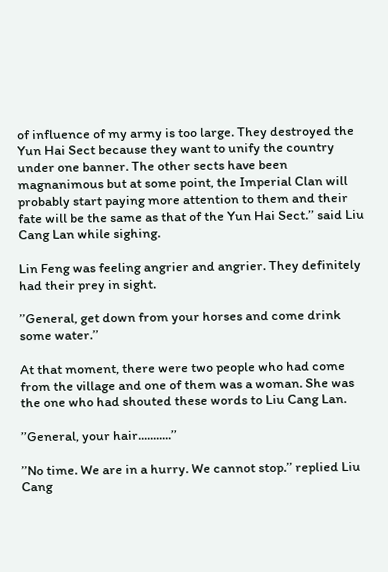of influence of my army is too large. They destroyed the Yun Hai Sect because they want to unify the country under one banner. The other sects have been magnanimous but at some point, the Imperial Clan will probably start paying more attention to them and their fate will be the same as that of the Yun Hai Sect.’’ said Liu Cang Lan while sighing.

Lin Feng was feeling angrier and angrier. They definitely had their prey in sight.

’’General, get down from your horses and come drink some water.’’

At that moment, there were two people who had come from the village and one of them was a woman. She was the one who had shouted these words to Liu Cang Lan.

’’General, your hair...........’’

’’No time. We are in a hurry. We cannot stop.’’ replied Liu Cang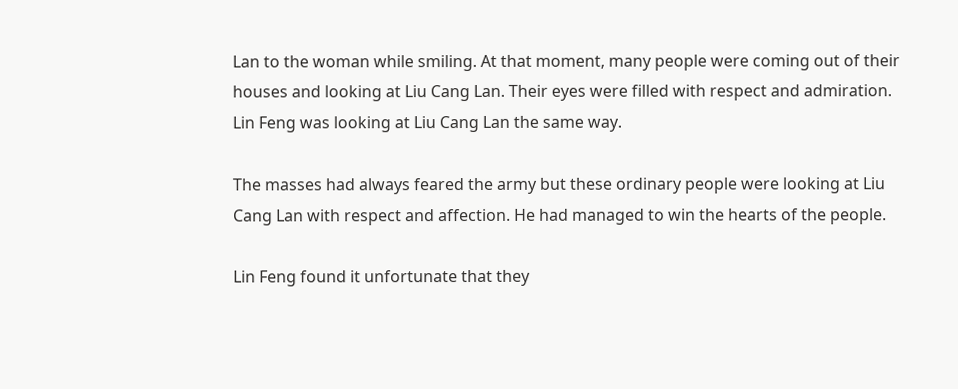Lan to the woman while smiling. At that moment, many people were coming out of their houses and looking at Liu Cang Lan. Their eyes were filled with respect and admiration. Lin Feng was looking at Liu Cang Lan the same way.

The masses had always feared the army but these ordinary people were looking at Liu Cang Lan with respect and affection. He had managed to win the hearts of the people.

Lin Feng found it unfortunate that they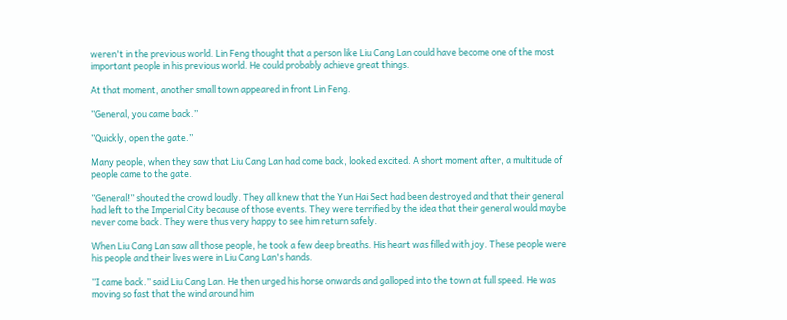weren't in the previous world. Lin Feng thought that a person like Liu Cang Lan could have become one of the most important people in his previous world. He could probably achieve great things.

At that moment, another small town appeared in front Lin Feng.

’’General, you came back.’’

’’Quickly, open the gate.’’

Many people, when they saw that Liu Cang Lan had come back, looked excited. A short moment after, a multitude of people came to the gate.

’’General!’’ shouted the crowd loudly. They all knew that the Yun Hai Sect had been destroyed and that their general had left to the Imperial City because of those events. They were terrified by the idea that their general would maybe never come back. They were thus very happy to see him return safely.

When Liu Cang Lan saw all those people, he took a few deep breaths. His heart was filled with joy. These people were his people and their lives were in Liu Cang Lan's hands.

’’I came back.’’ said Liu Cang Lan. He then urged his horse onwards and galloped into the town at full speed. He was moving so fast that the wind around him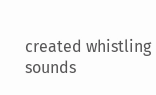created whistling sounds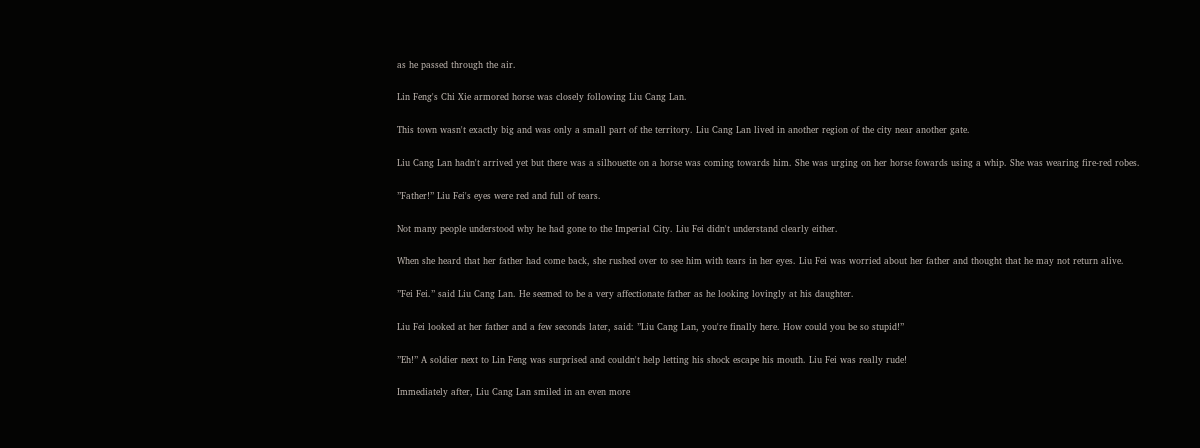as he passed through the air.

Lin Feng's Chi Xie armored horse was closely following Liu Cang Lan.

This town wasn't exactly big and was only a small part of the territory. Liu Cang Lan lived in another region of the city near another gate.

Liu Cang Lan hadn't arrived yet but there was a silhouette on a horse was coming towards him. She was urging on her horse fowards using a whip. She was wearing fire-red robes.

’’Father!’’ Liu Fei's eyes were red and full of tears.

Not many people understood why he had gone to the Imperial City. Liu Fei didn't understand clearly either.

When she heard that her father had come back, she rushed over to see him with tears in her eyes. Liu Fei was worried about her father and thought that he may not return alive.

’’Fei Fei.’’ said Liu Cang Lan. He seemed to be a very affectionate father as he looking lovingly at his daughter.

Liu Fei looked at her father and a few seconds later, said: ’’Liu Cang Lan, you're finally here. How could you be so stupid!’’

’’Eh!’’ A soldier next to Lin Feng was surprised and couldn't help letting his shock escape his mouth. Liu Fei was really rude!

Immediately after, Liu Cang Lan smiled in an even more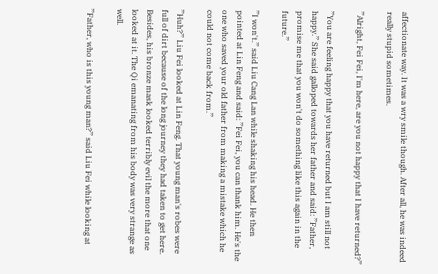affectionate way. It was a wry smile though. After all, he was indeed really stupid sometimes.

’’Alright, Fei Fei, I'm here, are you not happy that I have returned?’’

’’You are feeling happy that you have returned but I am still not happy.’’ She said galloped towards her father and said: ’’Father, promise me that you won't do something like this again in the future.’’

’’I won't.’’ said Liu Cang Lan while shaking his head. He then pointed at Lin Feng and said: ’’Fei Fei, you can thank him. He's the one who saved your old father from making a mistake which he could not come back from.’’

’’Huh?’’ Liu Fei looked at Lin Feng. That young man's robes were full of dirt because of the long journey they had taken to get here. Besides, his bronze mask looked terribly evil the more that one looked at it. The Qi emanating from his body was very strange as well.

’’Father, who is this young man?’’ said Liu Fei while looking at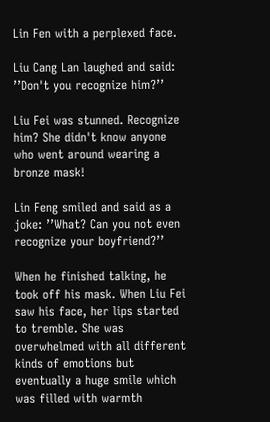Lin Fen with a perplexed face.

Liu Cang Lan laughed and said: ’’Don't you recognize him?’’

Liu Fei was stunned. Recognize him? She didn't know anyone who went around wearing a bronze mask!

Lin Feng smiled and said as a joke: ’’What? Can you not even recognize your boyfriend?’’

When he finished talking, he took off his mask. When Liu Fei saw his face, her lips started to tremble. She was overwhelmed with all different kinds of emotions but eventually a huge smile which was filled with warmth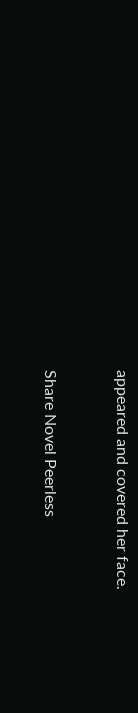appeared and covered her face.


Share Novel Peerless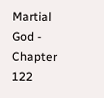Martial God - Chapter 122